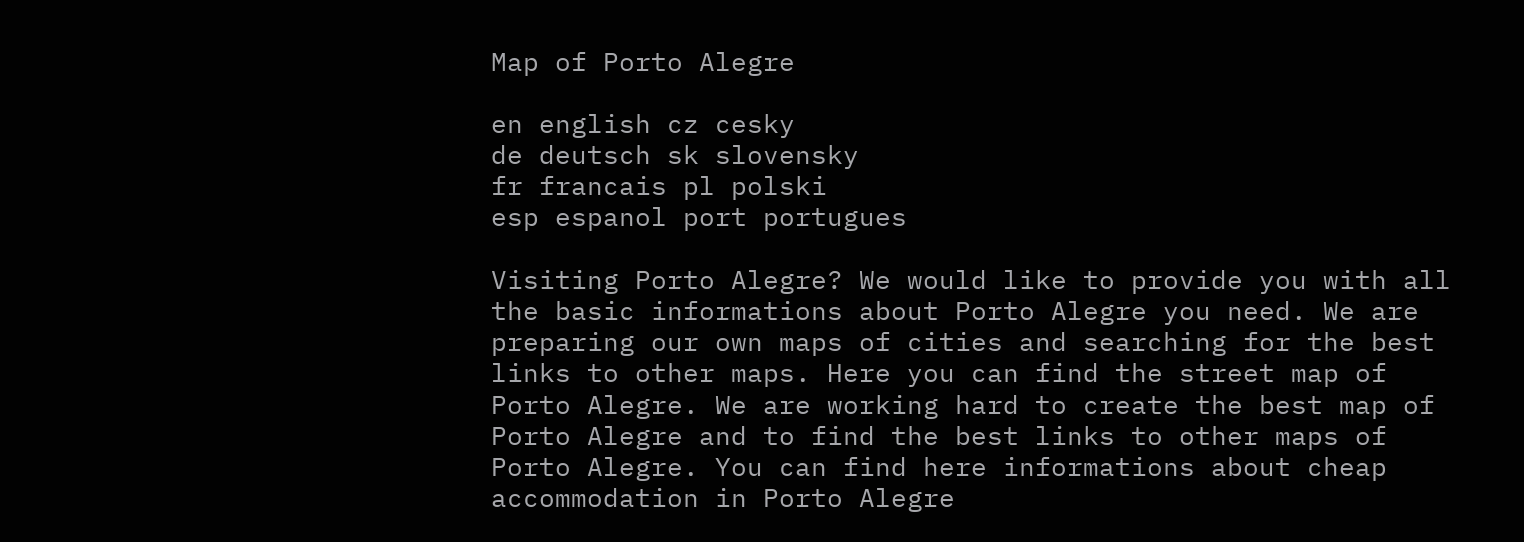Map of Porto Alegre

en english cz cesky
de deutsch sk slovensky
fr francais pl polski
esp espanol port portugues

Visiting Porto Alegre? We would like to provide you with all the basic informations about Porto Alegre you need. We are preparing our own maps of cities and searching for the best links to other maps. Here you can find the street map of Porto Alegre. We are working hard to create the best map of Porto Alegre and to find the best links to other maps of Porto Alegre. You can find here informations about cheap accommodation in Porto Alegre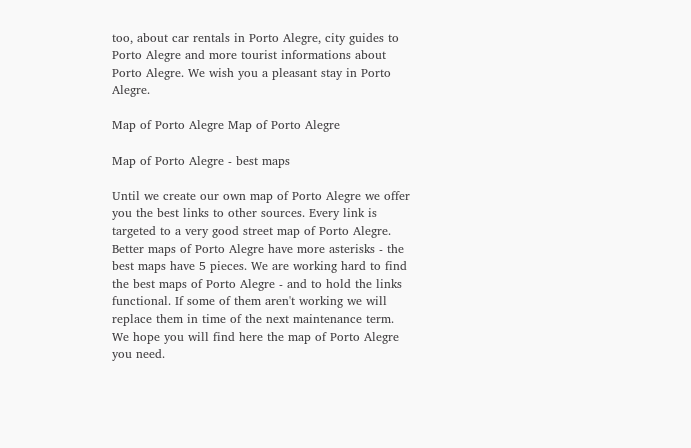too, about car rentals in Porto Alegre, city guides to Porto Alegre and more tourist informations about Porto Alegre. We wish you a pleasant stay in Porto Alegre.

Map of Porto Alegre Map of Porto Alegre

Map of Porto Alegre - best maps

Until we create our own map of Porto Alegre we offer you the best links to other sources. Every link is targeted to a very good street map of Porto Alegre. Better maps of Porto Alegre have more asterisks - the best maps have 5 pieces. We are working hard to find the best maps of Porto Alegre - and to hold the links functional. If some of them aren't working we will replace them in time of the next maintenance term. We hope you will find here the map of Porto Alegre you need.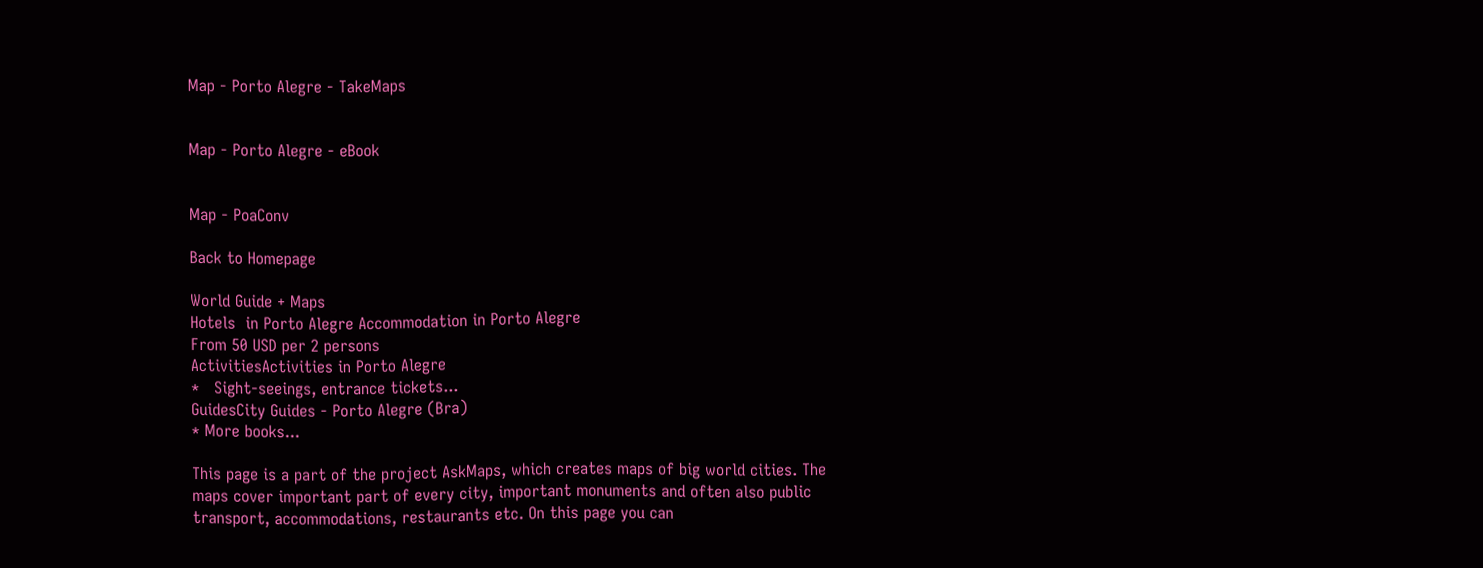Map - Porto Alegre - TakeMaps


Map - Porto Alegre - eBook


Map - PoaConv

Back to Homepage

World Guide + Maps
Hotels  in Porto Alegre Accommodation in Porto Alegre
From 50 USD per 2 persons
ActivitiesActivities in Porto Alegre
*   Sight-seeings, entrance tickets...
GuidesCity Guides - Porto Alegre (Bra)
* More books...

This page is a part of the project AskMaps, which creates maps of big world cities. The maps cover important part of every city, important monuments and often also public transport, accommodations, restaurants etc. On this page you can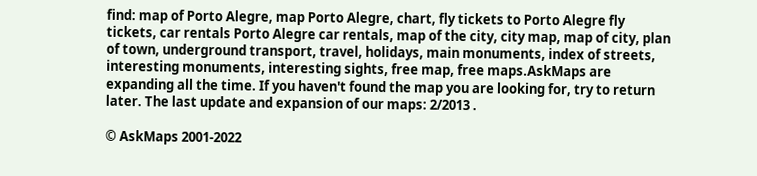find: map of Porto Alegre, map Porto Alegre, chart, fly tickets to Porto Alegre fly tickets, car rentals Porto Alegre car rentals, map of the city, city map, map of city, plan of town, underground transport, travel, holidays, main monuments, index of streets, interesting monuments, interesting sights, free map, free maps.AskMaps are expanding all the time. If you haven't found the map you are looking for, try to return later. The last update and expansion of our maps: 2/2013 .

© AskMaps 2001-2022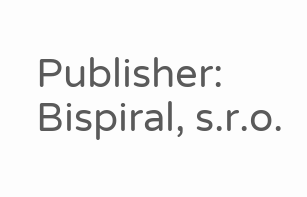Publisher: Bispiral, s.r.o.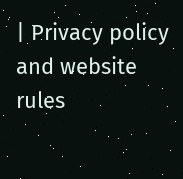| Privacy policy and website rules